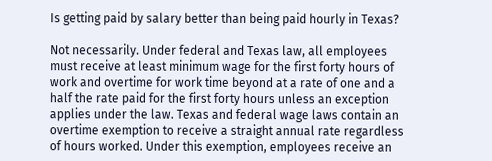Is getting paid by salary better than being paid hourly in Texas?

Not necessarily. Under federal and Texas law, all employees must receive at least minimum wage for the first forty hours of work and overtime for work time beyond at a rate of one and a half the rate paid for the first forty hours unless an exception applies under the law. Texas and federal wage laws contain an overtime exemption to receive a straight annual rate regardless of hours worked. Under this exemption, employees receive an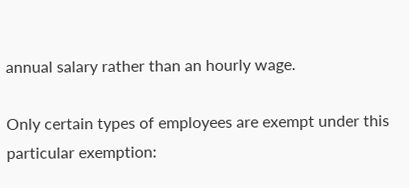annual salary rather than an hourly wage.

Only certain types of employees are exempt under this particular exemption: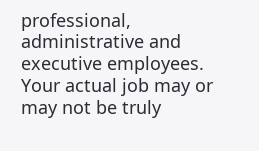professional, administrative and executive employees. Your actual job may or may not be truly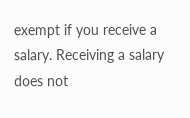exempt if you receive a salary. Receiving a salary does not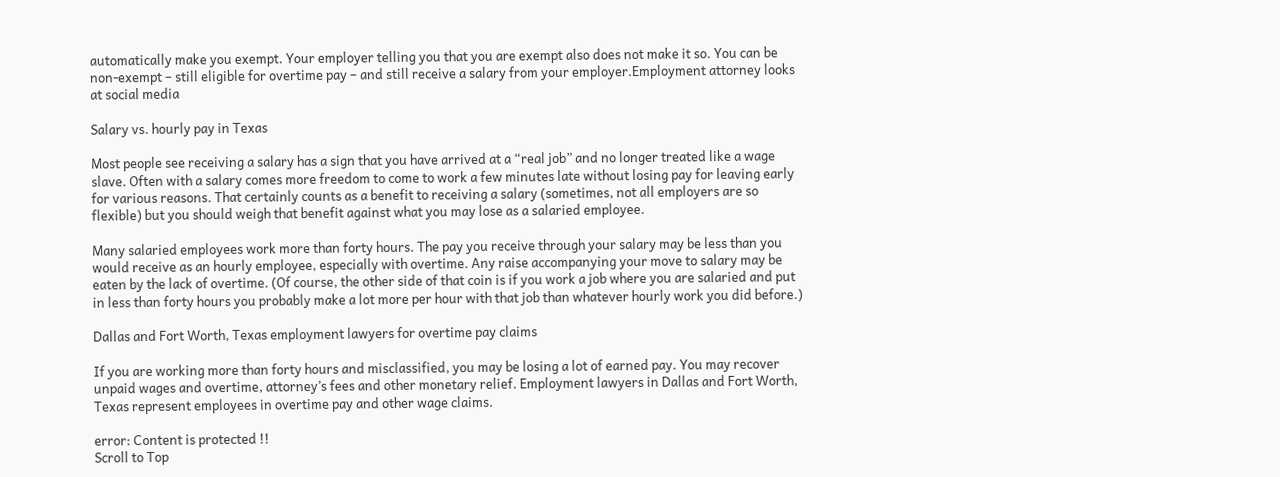automatically make you exempt. Your employer telling you that you are exempt also does not make it so. You can be non-exempt – still eligible for overtime pay – and still receive a salary from your employer.Employment attorney looks at social media

Salary vs. hourly pay in Texas

Most people see receiving a salary has a sign that you have arrived at a “real job” and no longer treated like a wage slave. Often with a salary comes more freedom to come to work a few minutes late without losing pay for leaving early for various reasons. That certainly counts as a benefit to receiving a salary (sometimes, not all employers are so flexible) but you should weigh that benefit against what you may lose as a salaried employee.

Many salaried employees work more than forty hours. The pay you receive through your salary may be less than you would receive as an hourly employee, especially with overtime. Any raise accompanying your move to salary may be eaten by the lack of overtime. (Of course, the other side of that coin is if you work a job where you are salaried and put in less than forty hours you probably make a lot more per hour with that job than whatever hourly work you did before.)

Dallas and Fort Worth, Texas employment lawyers for overtime pay claims

If you are working more than forty hours and misclassified, you may be losing a lot of earned pay. You may recover unpaid wages and overtime, attorney’s fees and other monetary relief. Employment lawyers in Dallas and Fort Worth, Texas represent employees in overtime pay and other wage claims.

error: Content is protected !!
Scroll to Top